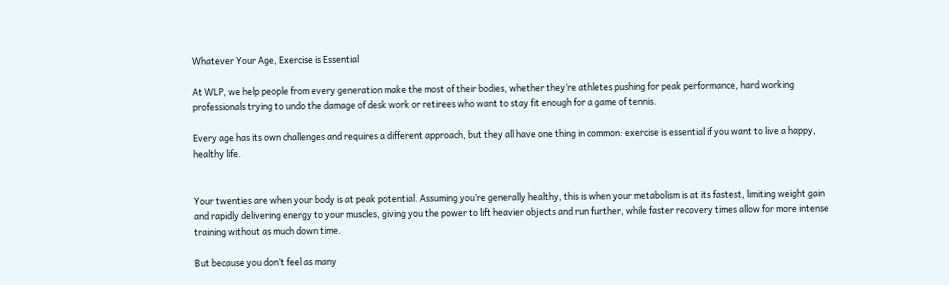Whatever Your Age, Exercise is Essential

At WLP, we help people from every generation make the most of their bodies, whether they’re athletes pushing for peak performance, hard working professionals trying to undo the damage of desk work or retirees who want to stay fit enough for a game of tennis.

Every age has its own challenges and requires a different approach, but they all have one thing in common: exercise is essential if you want to live a happy, healthy life.


Your twenties are when your body is at peak potential. Assuming you’re generally healthy, this is when your metabolism is at its fastest, limiting weight gain and rapidly delivering energy to your muscles, giving you the power to lift heavier objects and run further, while faster recovery times allow for more intense training without as much down time.

But because you don’t feel as many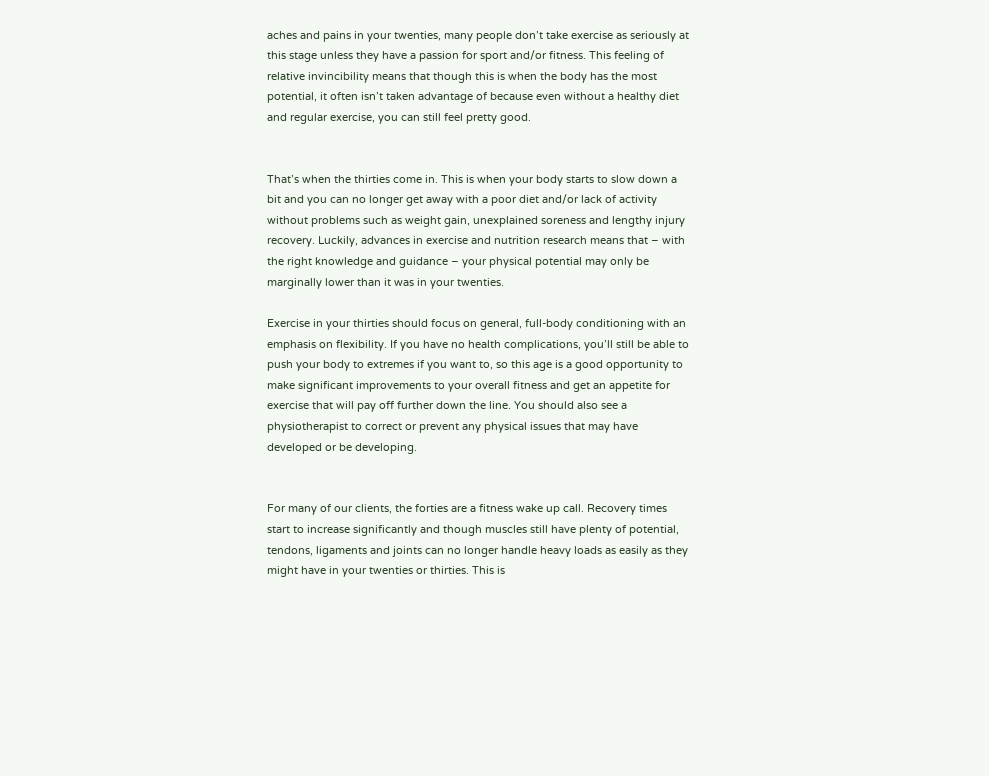aches and pains in your twenties, many people don’t take exercise as seriously at this stage unless they have a passion for sport and/or fitness. This feeling of relative invincibility means that though this is when the body has the most potential, it often isn’t taken advantage of because even without a healthy diet and regular exercise, you can still feel pretty good.


That’s when the thirties come in. This is when your body starts to slow down a bit and you can no longer get away with a poor diet and/or lack of activity without problems such as weight gain, unexplained soreness and lengthy injury recovery. Luckily, advances in exercise and nutrition research means that – with the right knowledge and guidance – your physical potential may only be marginally lower than it was in your twenties.

Exercise in your thirties should focus on general, full-body conditioning with an emphasis on flexibility. If you have no health complications, you’ll still be able to push your body to extremes if you want to, so this age is a good opportunity to make significant improvements to your overall fitness and get an appetite for exercise that will pay off further down the line. You should also see a physiotherapist to correct or prevent any physical issues that may have developed or be developing.


For many of our clients, the forties are a fitness wake up call. Recovery times start to increase significantly and though muscles still have plenty of potential, tendons, ligaments and joints can no longer handle heavy loads as easily as they might have in your twenties or thirties. This is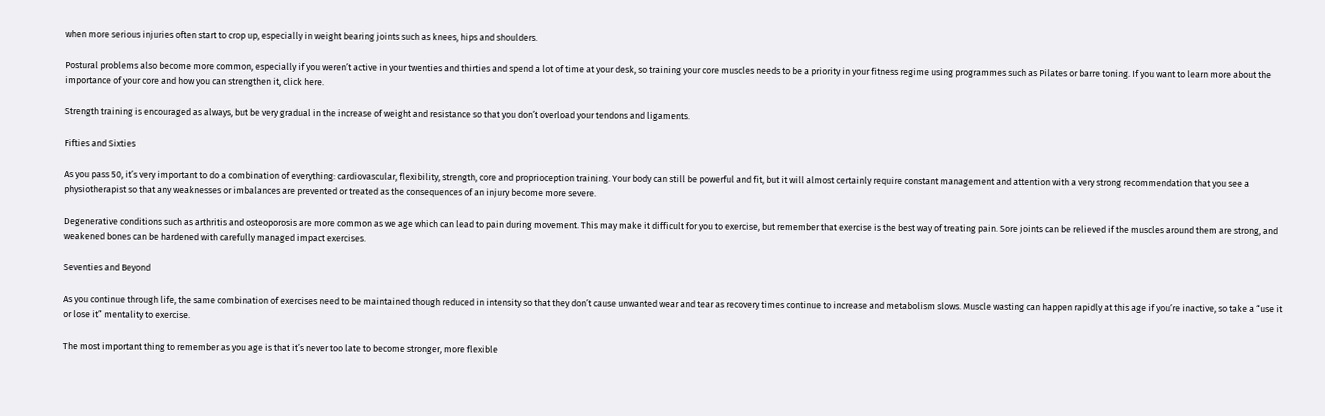when more serious injuries often start to crop up, especially in weight bearing joints such as knees, hips and shoulders.

Postural problems also become more common, especially if you weren’t active in your twenties and thirties and spend a lot of time at your desk, so training your core muscles needs to be a priority in your fitness regime using programmes such as Pilates or barre toning. If you want to learn more about the importance of your core and how you can strengthen it, click here.

Strength training is encouraged as always, but be very gradual in the increase of weight and resistance so that you don’t overload your tendons and ligaments.

Fifties and Sixties

As you pass 50, it’s very important to do a combination of everything: cardiovascular, flexibility, strength, core and proprioception training. Your body can still be powerful and fit, but it will almost certainly require constant management and attention with a very strong recommendation that you see a physiotherapist so that any weaknesses or imbalances are prevented or treated as the consequences of an injury become more severe.

Degenerative conditions such as arthritis and osteoporosis are more common as we age which can lead to pain during movement. This may make it difficult for you to exercise, but remember that exercise is the best way of treating pain. Sore joints can be relieved if the muscles around them are strong, and weakened bones can be hardened with carefully managed impact exercises.

Seventies and Beyond

As you continue through life, the same combination of exercises need to be maintained though reduced in intensity so that they don’t cause unwanted wear and tear as recovery times continue to increase and metabolism slows. Muscle wasting can happen rapidly at this age if you’re inactive, so take a “use it or lose it” mentality to exercise.

The most important thing to remember as you age is that it’s never too late to become stronger, more flexible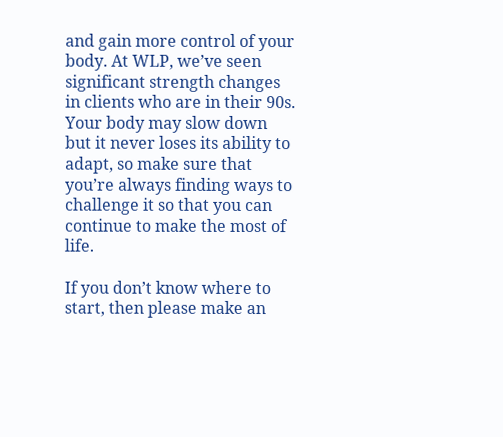and gain more control of your body. At WLP, we’ve seen significant strength changes in clients who are in their 90s. Your body may slow down but it never loses its ability to adapt, so make sure that you’re always finding ways to challenge it so that you can continue to make the most of life.

If you don’t know where to start, then please make an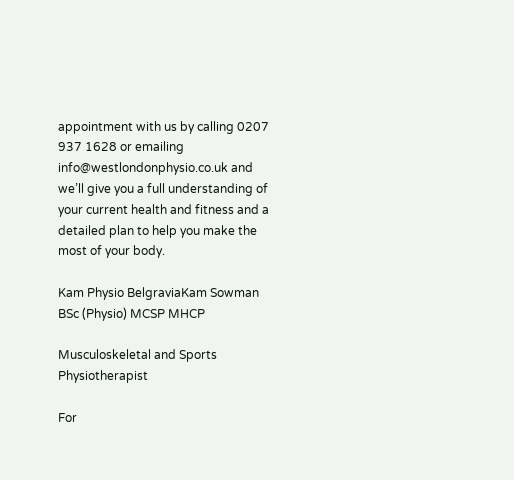appointment with us by calling 0207 937 1628 or emailing info@westlondonphysio.co.uk and we’ll give you a full understanding of your current health and fitness and a detailed plan to help you make the most of your body.

Kam Physio BelgraviaKam Sowman  BSc (Physio) MCSP MHCP

Musculoskeletal and Sports Physiotherapist

For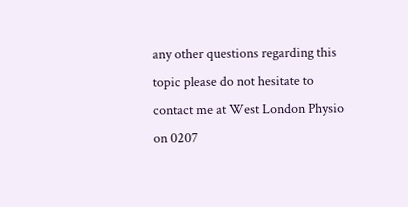any other questions regarding this topic please do not hesitate to contact me at West London Physio on 0207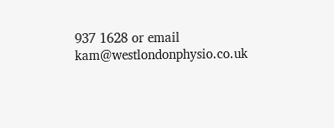937 1628 or email kam@westlondonphysio.co.uk